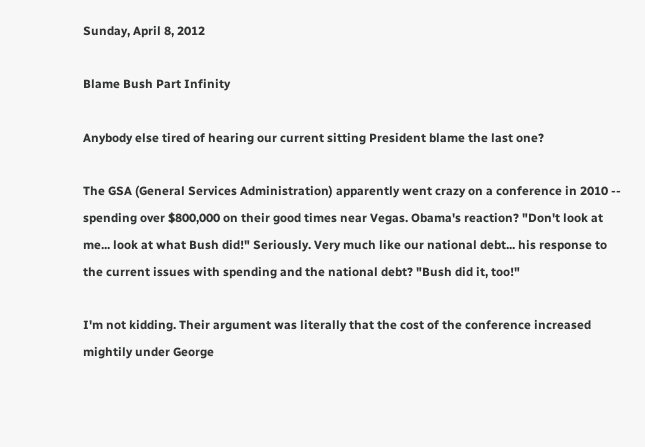Sunday, April 8, 2012

Blame Bush Part Infinity

Anybody else tired of hearing our current sitting President blame the last one?

The GSA (General Services Administration) apparently went crazy on a conference in 2010 -- spending over $800,000 on their good times near Vegas. Obama's reaction? "Don't look at me... look at what Bush did!" Seriously. Very much like our national debt... his response to the current issues with spending and the national debt? "Bush did it, too!"

I'm not kidding. Their argument was literally that the cost of the conference increased mightily under George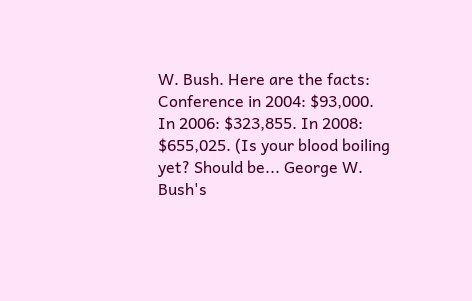W. Bush. Here are the facts: Conference in 2004: $93,000. In 2006: $323,855. In 2008: $655,025. (Is your blood boiling yet? Should be... George W. Bush's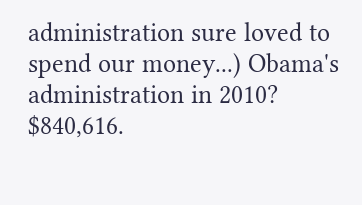administration sure loved to spend our money...) Obama's administration in 2010? $840,616.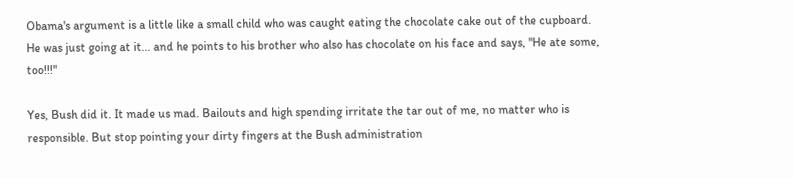Obama's argument is a little like a small child who was caught eating the chocolate cake out of the cupboard. He was just going at it... and he points to his brother who also has chocolate on his face and says, "He ate some, too!!!"

Yes, Bush did it. It made us mad. Bailouts and high spending irritate the tar out of me, no matter who is responsible. But stop pointing your dirty fingers at the Bush administration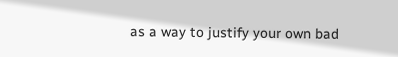as a way to justify your own bad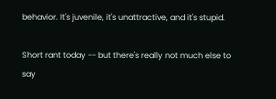behavior. It's juvenile, it's unattractive, and it's stupid.

Short rant today -- but there's really not much else to say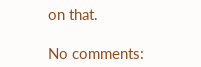on that.

No comments: